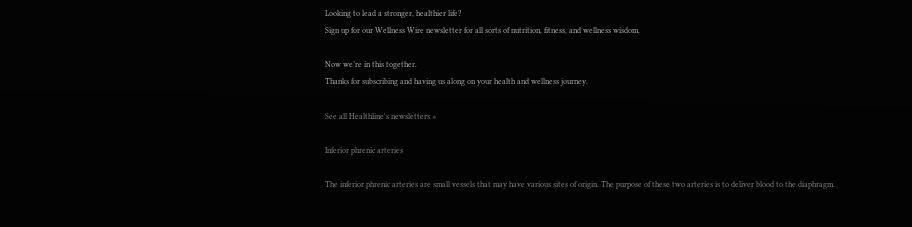Looking to lead a stronger, healthier life?
Sign up for our Wellness Wire newsletter for all sorts of nutrition, fitness, and wellness wisdom.

Now we’re in this together.
Thanks for subscribing and having us along on your health and wellness journey.

See all Healthline's newsletters »

Inferior phrenic arteries

The inferior phrenic arteries are small vessels that may have various sites of origin. The purpose of these two arteries is to deliver blood to the diaphragm.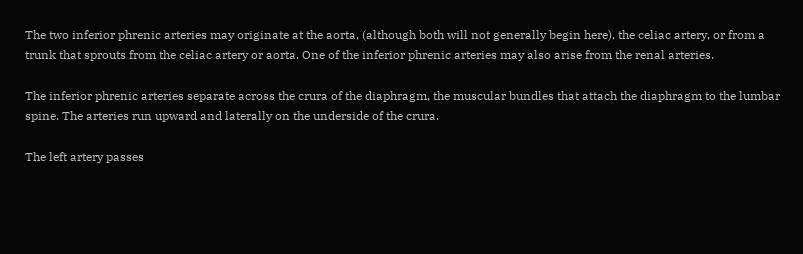The two inferior phrenic arteries may originate at the aorta, (although both will not generally begin here), the celiac artery, or from a trunk that sprouts from the celiac artery or aorta. One of the inferior phrenic arteries may also arise from the renal arteries.

The inferior phrenic arteries separate across the crura of the diaphragm, the muscular bundles that attach the diaphragm to the lumbar spine. The arteries run upward and laterally on the underside of the crura.

The left artery passes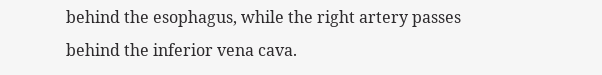behind the esophagus, while the right artery passes behind the inferior vena cava.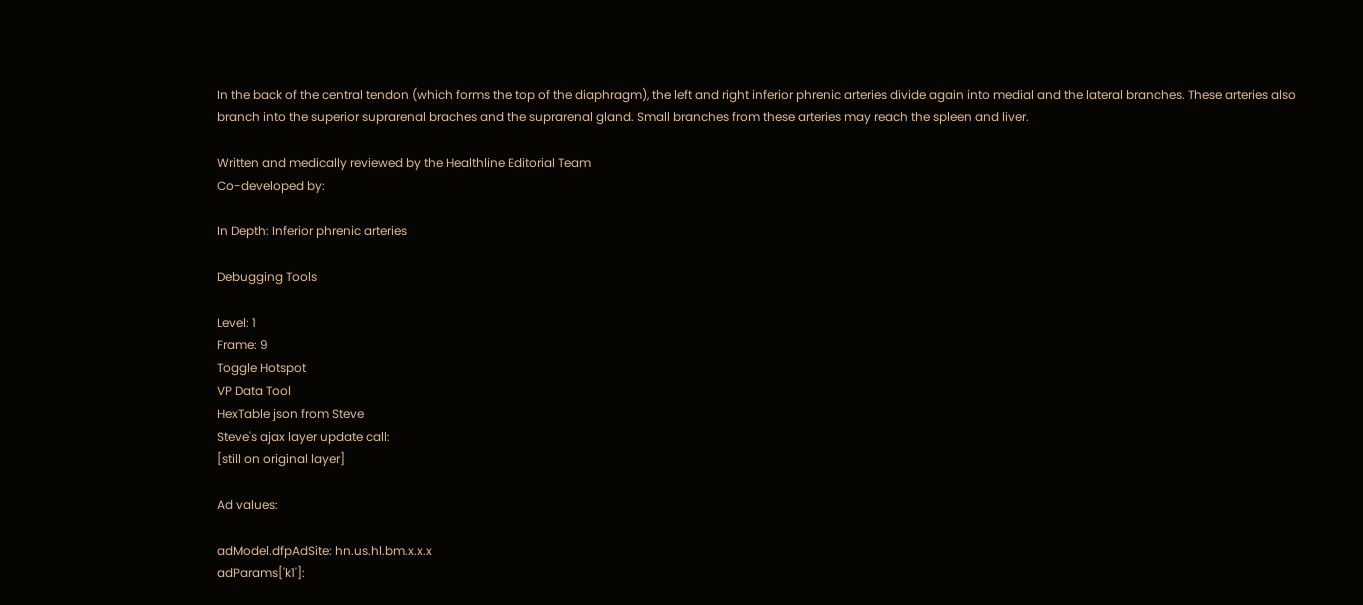In the back of the central tendon (which forms the top of the diaphragm), the left and right inferior phrenic arteries divide again into medial and the lateral branches. These arteries also branch into the superior suprarenal braches and the suprarenal gland. Small branches from these arteries may reach the spleen and liver.

Written and medically reviewed by the Healthline Editorial Team
Co-developed by:

In Depth: Inferior phrenic arteries

Debugging Tools

Level: 1
Frame: 9
Toggle Hotspot
VP Data Tool
HexTable json from Steve
Steve's ajax layer update call:
[still on original layer]

Ad values:

adModel.dfpAdSite: hn.us.hl.bm.x.x.x
adParams['k1']: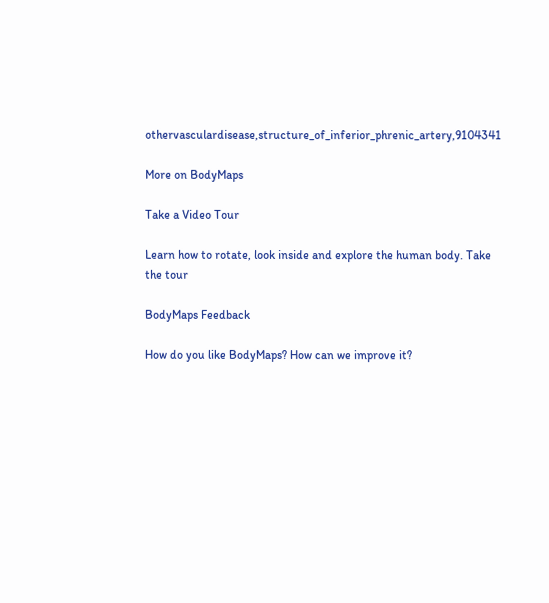othervasculardisease,structure_of_inferior_phrenic_artery,9104341

More on BodyMaps

Take a Video Tour

Learn how to rotate, look inside and explore the human body. Take the tour

BodyMaps Feedback

How do you like BodyMaps? How can we improve it?